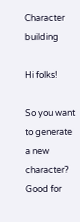Character building

Hi folks!

So you want to generate a new character? Good for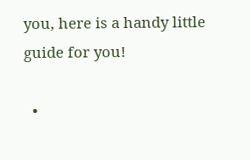you, here is a handy little guide for you!

  •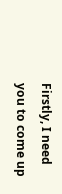Firstly, I need you to come up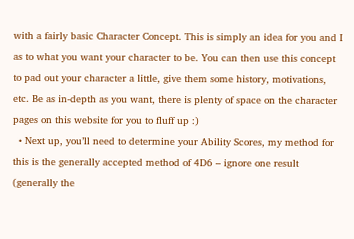with a fairly basic Character Concept. This is simply an idea for you and I as to what you want your character to be. You can then use this concept to pad out your character a little, give them some history, motivations, etc. Be as in-depth as you want, there is plenty of space on the character pages on this website for you to fluff up :)
  • Next up, you’ll need to determine your Ability Scores, my method for this is the generally accepted method of 4D6 – ignore one result (generally the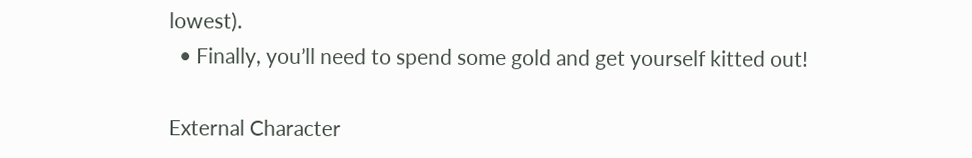lowest).
  • Finally, you’ll need to spend some gold and get yourself kitted out!

External Character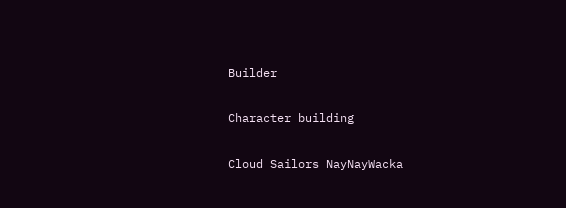Builder

Character building

Cloud Sailors NayNayWacka